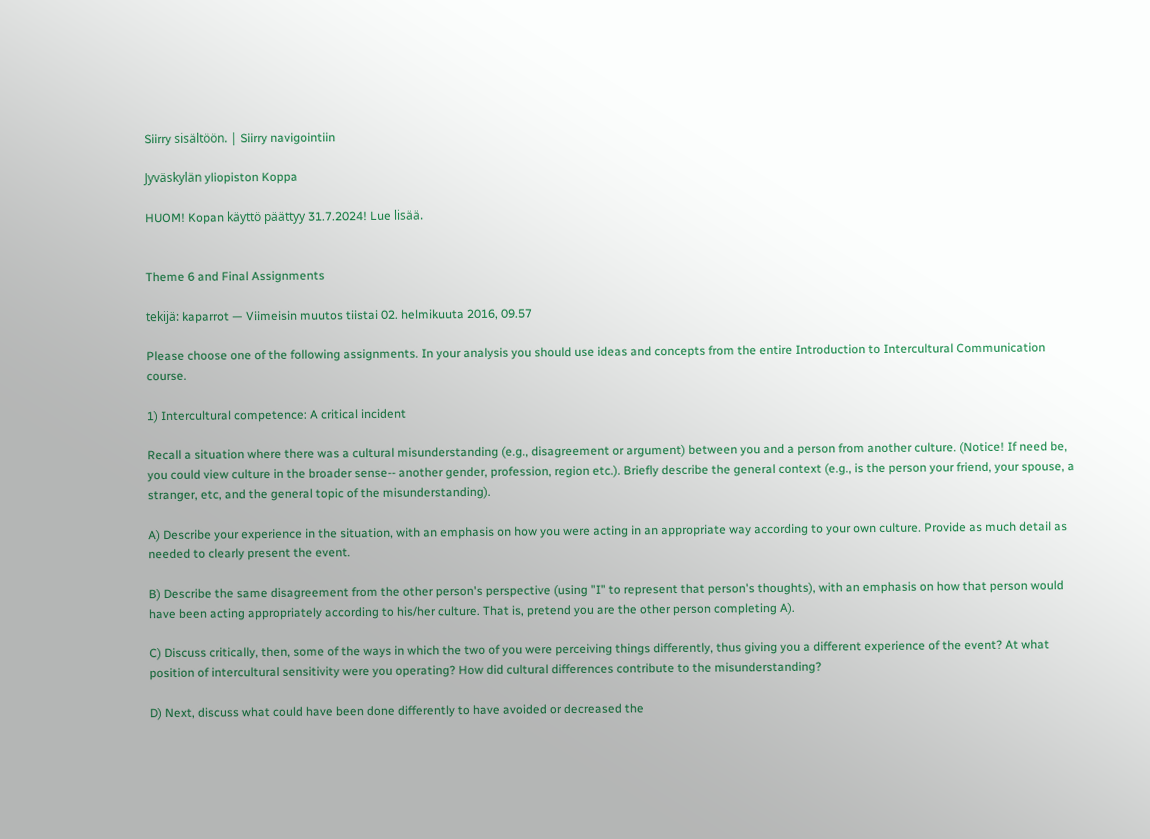Siirry sisältöön. | Siirry navigointiin

Jyväskylän yliopiston Koppa

HUOM! Kopan käyttö päättyy 31.7.2024! Lue lisää.


Theme 6 and Final Assignments

tekijä: kaparrot — Viimeisin muutos tiistai 02. helmikuuta 2016, 09.57

Please choose one of the following assignments. In your analysis you should use ideas and concepts from the entire Introduction to Intercultural Communication course.

1) Intercultural competence: A critical incident

Recall a situation where there was a cultural misunderstanding (e.g., disagreement or argument) between you and a person from another culture. (Notice! If need be, you could view culture in the broader sense-- another gender, profession, region etc.). Briefly describe the general context (e.g., is the person your friend, your spouse, a stranger, etc, and the general topic of the misunderstanding).

A) Describe your experience in the situation, with an emphasis on how you were acting in an appropriate way according to your own culture. Provide as much detail as needed to clearly present the event.

B) Describe the same disagreement from the other person's perspective (using "I" to represent that person's thoughts), with an emphasis on how that person would have been acting appropriately according to his/her culture. That is, pretend you are the other person completing A).

C) Discuss critically, then, some of the ways in which the two of you were perceiving things differently, thus giving you a different experience of the event? At what position of intercultural sensitivity were you operating? How did cultural differences contribute to the misunderstanding?

D) Next, discuss what could have been done differently to have avoided or decreased the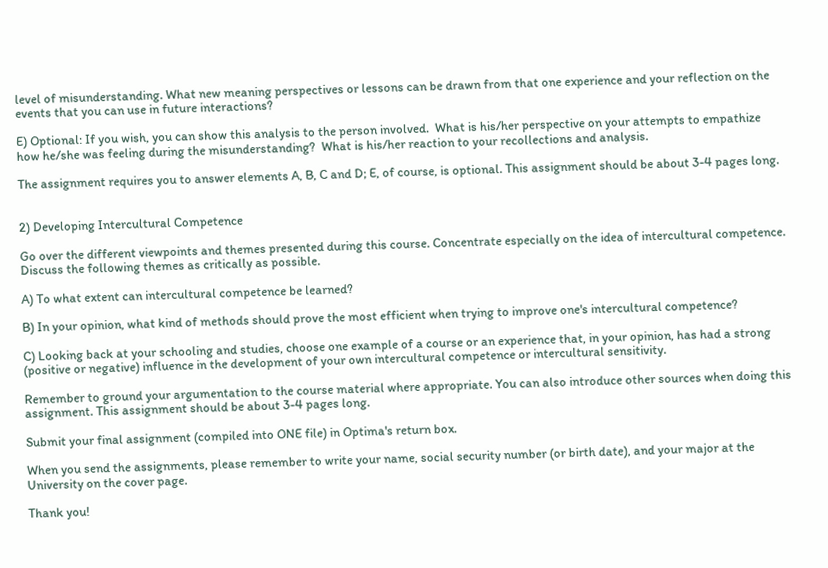level of misunderstanding. What new meaning perspectives or lessons can be drawn from that one experience and your reflection on the events that you can use in future interactions?

E) Optional: If you wish, you can show this analysis to the person involved.  What is his/her perspective on your attempts to empathize how he/she was feeling during the misunderstanding?  What is his/her reaction to your recollections and analysis.

The assignment requires you to answer elements A, B, C and D; E, of course, is optional. This assignment should be about 3-4 pages long.


2) Developing Intercultural Competence

Go over the different viewpoints and themes presented during this course. Concentrate especially on the idea of intercultural competence. Discuss the following themes as critically as possible.

A) To what extent can intercultural competence be learned?

B) In your opinion, what kind of methods should prove the most efficient when trying to improve one's intercultural competence?

C) Looking back at your schooling and studies, choose one example of a course or an experience that, in your opinion, has had a strong (positive or negative) influence in the development of your own intercultural competence or intercultural sensitivity.

Remember to ground your argumentation to the course material where appropriate. You can also introduce other sources when doing this assignment. This assignment should be about 3-4 pages long.

Submit your final assignment (compiled into ONE file) in Optima's return box.

When you send the assignments, please remember to write your name, social security number (or birth date), and your major at the University on the cover page.

Thank you!